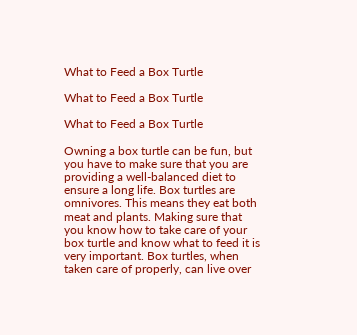What to Feed a Box Turtle

What to Feed a Box Turtle

What to Feed a Box Turtle

Owning a box turtle can be fun, but you have to make sure that you are providing a well-balanced diet to ensure a long life. Box turtles are omnivores. This means they eat both meat and plants. Making sure that you know how to take care of your box turtle and know what to feed it is very important. Box turtles, when taken care of properly, can live over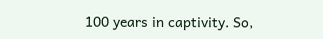100 years in captivity. So,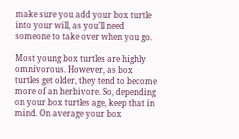make sure you add your box turtle into your will, as you’ll need someone to take over when you go.

Most young box turtles are highly omnivorous. However, as box turtles get older, they tend to become more of an herbivore. So, depending on your box turtles age, keep that in mind. On average your box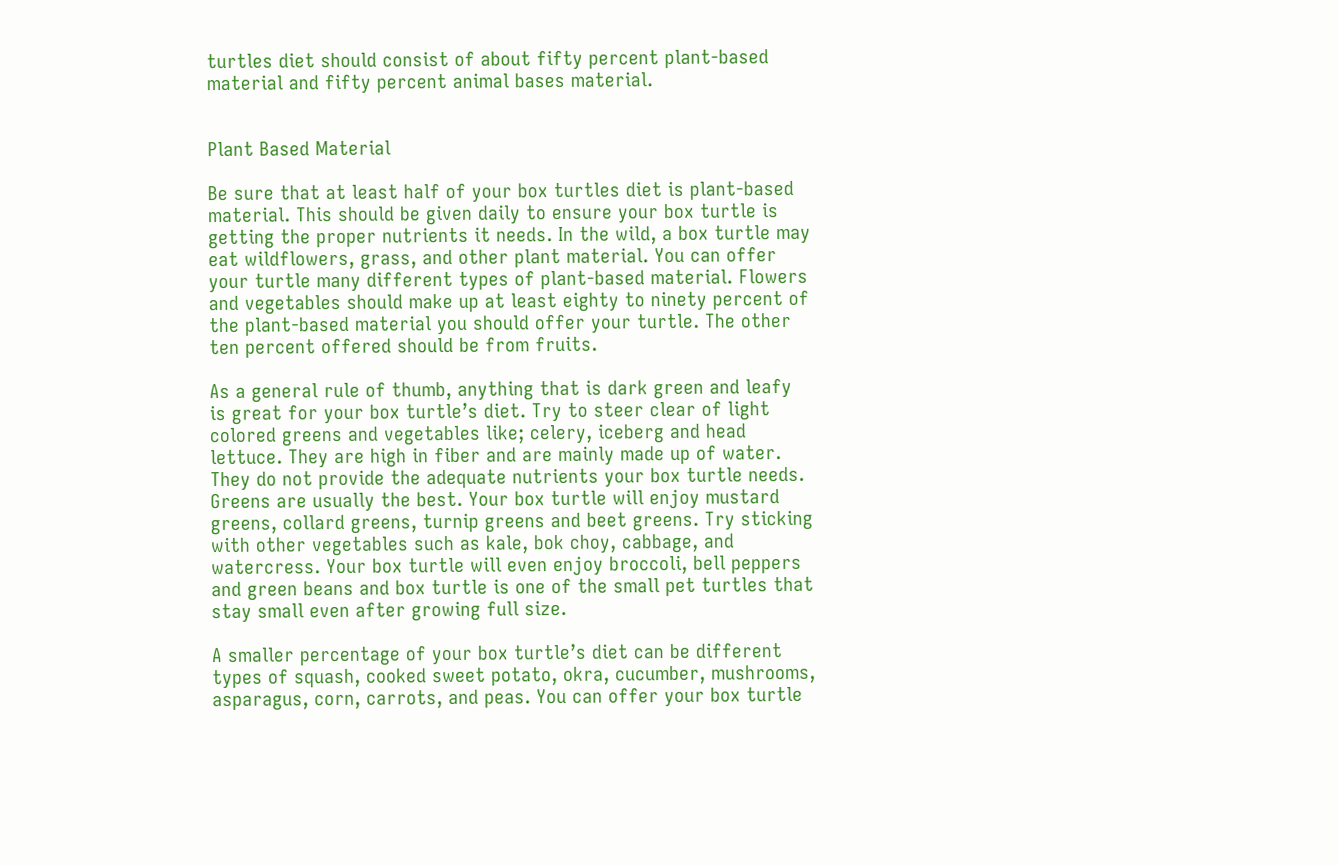turtles diet should consist of about fifty percent plant-based material and fifty percent animal bases material.


Plant Based Material

Be sure that at least half of your box turtles diet is plant-based material. This should be given daily to ensure your box turtle is getting the proper nutrients it needs. In the wild, a box turtle may eat wildflowers, grass, and other plant material. You can offer your turtle many different types of plant-based material. Flowers and vegetables should make up at least eighty to ninety percent of the plant-based material you should offer your turtle. The other ten percent offered should be from fruits.

As a general rule of thumb, anything that is dark green and leafy is great for your box turtle’s diet. Try to steer clear of light colored greens and vegetables like; celery, iceberg and head lettuce. They are high in fiber and are mainly made up of water. They do not provide the adequate nutrients your box turtle needs. Greens are usually the best. Your box turtle will enjoy mustard greens, collard greens, turnip greens and beet greens. Try sticking with other vegetables such as kale, bok choy, cabbage, and watercress. Your box turtle will even enjoy broccoli, bell peppers and green beans and box turtle is one of the small pet turtles that stay small even after growing full size.

A smaller percentage of your box turtle’s diet can be different types of squash, cooked sweet potato, okra, cucumber, mushrooms, asparagus, corn, carrots, and peas. You can offer your box turtle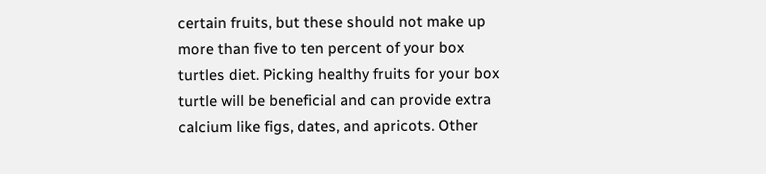certain fruits, but these should not make up more than five to ten percent of your box turtles diet. Picking healthy fruits for your box turtle will be beneficial and can provide extra calcium like figs, dates, and apricots. Other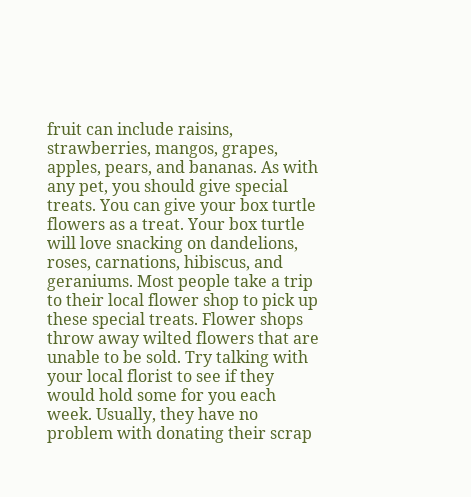fruit can include raisins, strawberries, mangos, grapes, apples, pears, and bananas. As with any pet, you should give special treats. You can give your box turtle flowers as a treat. Your box turtle will love snacking on dandelions, roses, carnations, hibiscus, and geraniums. Most people take a trip to their local flower shop to pick up these special treats. Flower shops throw away wilted flowers that are unable to be sold. Try talking with your local florist to see if they would hold some for you each week. Usually, they have no problem with donating their scrap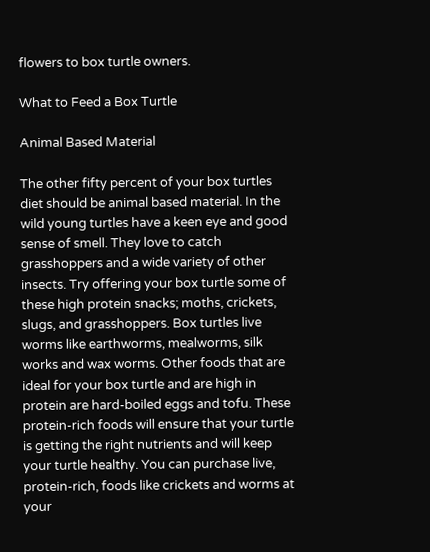flowers to box turtle owners.

What to Feed a Box Turtle

Animal Based Material

The other fifty percent of your box turtles diet should be animal based material. In the wild young turtles have a keen eye and good sense of smell. They love to catch grasshoppers and a wide variety of other insects. Try offering your box turtle some of these high protein snacks; moths, crickets, slugs, and grasshoppers. Box turtles live worms like earthworms, mealworms, silk works and wax worms. Other foods that are ideal for your box turtle and are high in protein are hard-boiled eggs and tofu. These protein-rich foods will ensure that your turtle is getting the right nutrients and will keep your turtle healthy. You can purchase live, protein-rich, foods like crickets and worms at your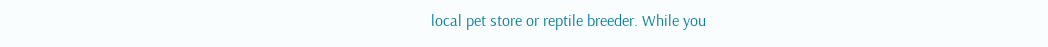local pet store or reptile breeder. While you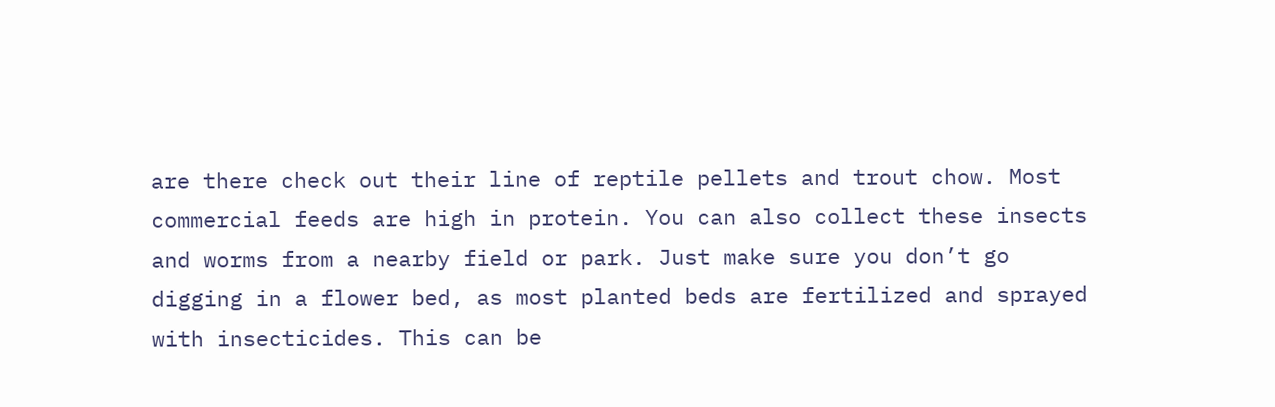are there check out their line of reptile pellets and trout chow. Most commercial feeds are high in protein. You can also collect these insects and worms from a nearby field or park. Just make sure you don’t go digging in a flower bed, as most planted beds are fertilized and sprayed with insecticides. This can be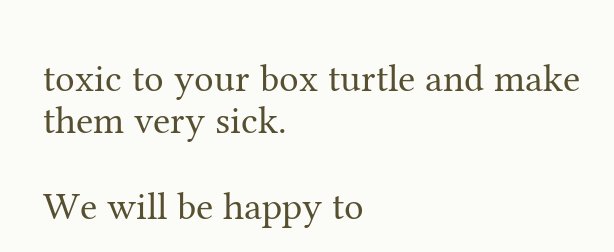toxic to your box turtle and make them very sick.

We will be happy to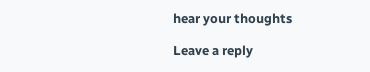hear your thoughts

Leave a reply